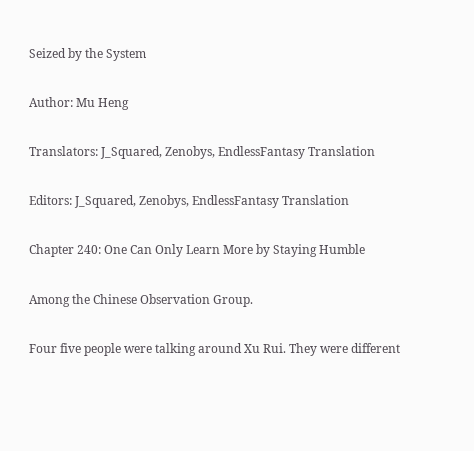Seized by the System

Author: Mu Heng

Translators: J_Squared, Zenobys, EndlessFantasy Translation

Editors: J_Squared, Zenobys, EndlessFantasy Translation

Chapter 240: One Can Only Learn More by Staying Humble

Among the Chinese Observation Group.

Four five people were talking around Xu Rui. They were different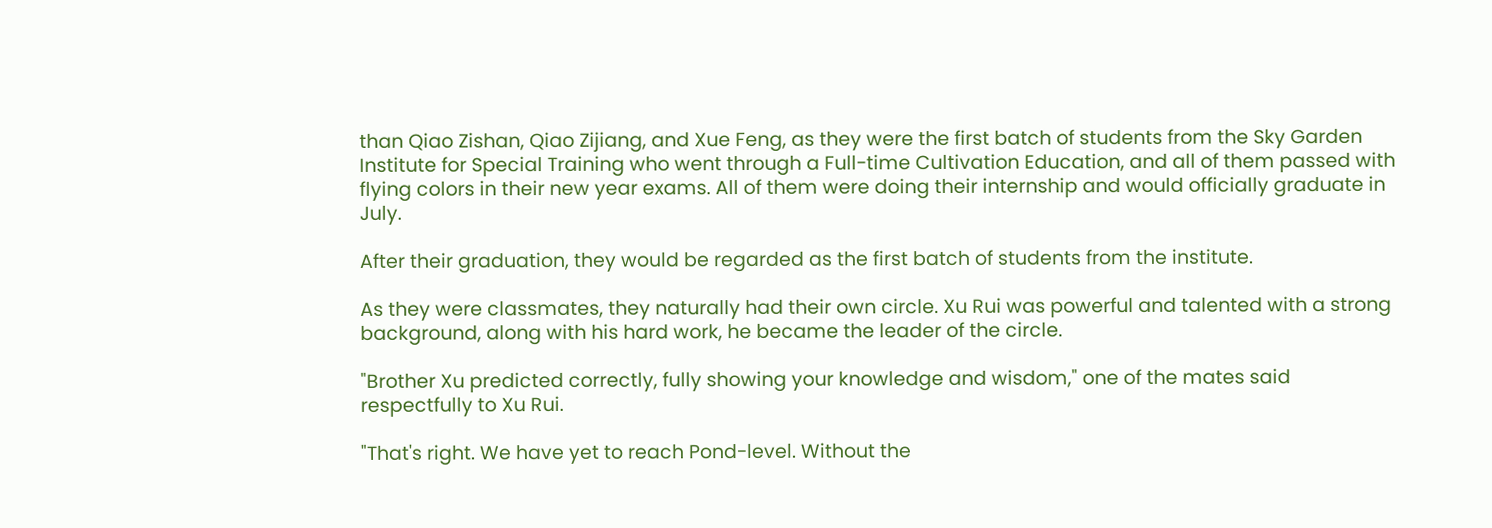than Qiao Zishan, Qiao Zijiang, and Xue Feng, as they were the first batch of students from the Sky Garden Institute for Special Training who went through a Full-time Cultivation Education, and all of them passed with flying colors in their new year exams. All of them were doing their internship and would officially graduate in July.

After their graduation, they would be regarded as the first batch of students from the institute.

As they were classmates, they naturally had their own circle. Xu Rui was powerful and talented with a strong background, along with his hard work, he became the leader of the circle.

"Brother Xu predicted correctly, fully showing your knowledge and wisdom," one of the mates said respectfully to Xu Rui.

"That's right. We have yet to reach Pond-level. Without the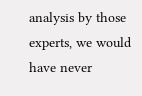analysis by those experts, we would have never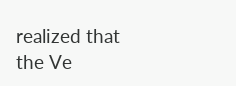realized that the Ve